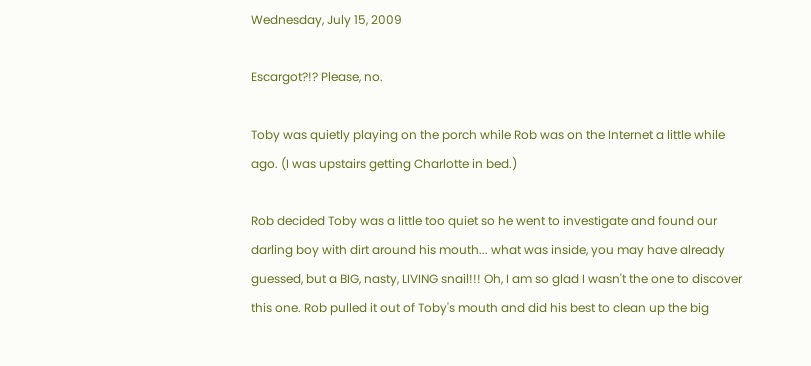Wednesday, July 15, 2009

Escargot?!? Please, no.

Toby was quietly playing on the porch while Rob was on the Internet a little while ago. (I was upstairs getting Charlotte in bed.)

Rob decided Toby was a little too quiet so he went to investigate and found our darling boy with dirt around his mouth... what was inside, you may have already guessed, but a BIG, nasty, LIVING snail!!! Oh, I am so glad I wasn't the one to discover this one. Rob pulled it out of Toby's mouth and did his best to clean up the big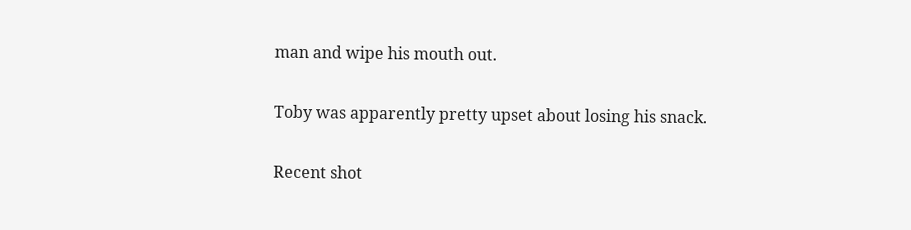man and wipe his mouth out.

Toby was apparently pretty upset about losing his snack.

Recent shot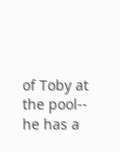of Toby at the pool--
he has a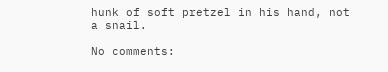hunk of soft pretzel in his hand, not a snail.

No comments: